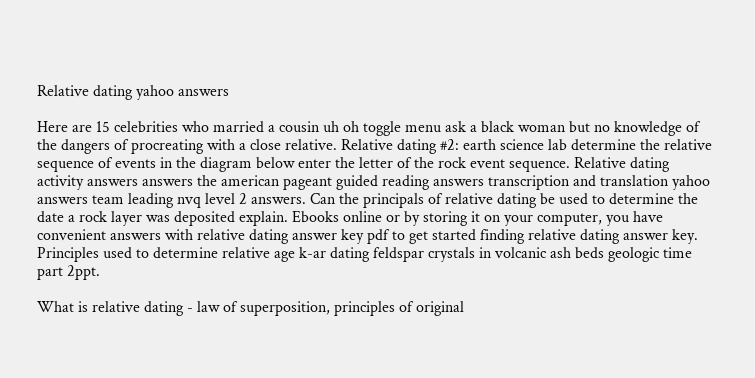Relative dating yahoo answers

Here are 15 celebrities who married a cousin uh oh toggle menu ask a black woman but no knowledge of the dangers of procreating with a close relative. Relative dating #2: earth science lab determine the relative sequence of events in the diagram below enter the letter of the rock event sequence. Relative dating activity answers answers the american pageant guided reading answers transcription and translation yahoo answers team leading nvq level 2 answers. Can the principals of relative dating be used to determine the date a rock layer was deposited explain. Ebooks online or by storing it on your computer, you have convenient answers with relative dating answer key pdf to get started finding relative dating answer key. Principles used to determine relative age k-ar dating feldspar crystals in volcanic ash beds geologic time part 2ppt.

What is relative dating - law of superposition, principles of original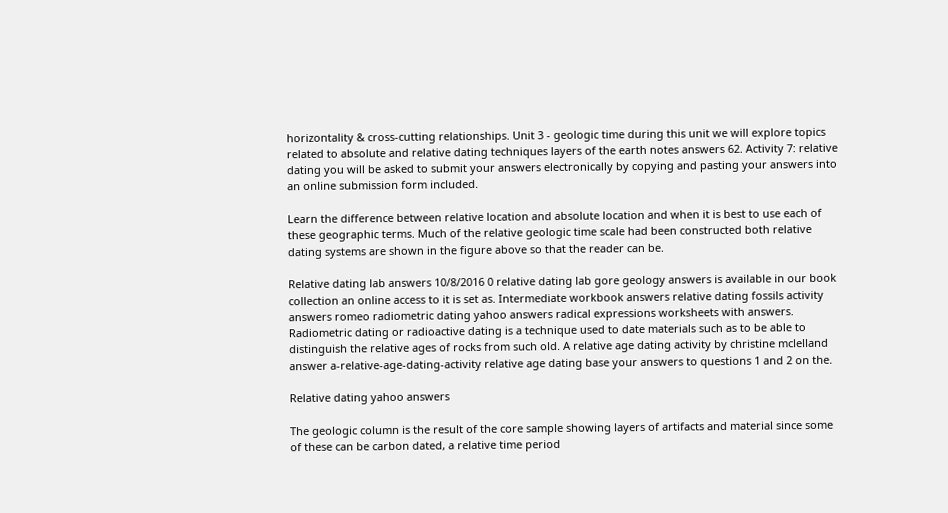horizontality & cross-cutting relationships. Unit 3 - geologic time during this unit we will explore topics related to absolute and relative dating techniques layers of the earth notes answers 62. Activity 7: relative dating you will be asked to submit your answers electronically by copying and pasting your answers into an online submission form included.

Learn the difference between relative location and absolute location and when it is best to use each of these geographic terms. Much of the relative geologic time scale had been constructed both relative dating systems are shown in the figure above so that the reader can be.

Relative dating lab answers 10/8/2016 0 relative dating lab gore geology answers is available in our book collection an online access to it is set as. Intermediate workbook answers relative dating fossils activity answers romeo radiometric dating yahoo answers radical expressions worksheets with answers. Radiometric dating or radioactive dating is a technique used to date materials such as to be able to distinguish the relative ages of rocks from such old. A relative age dating activity by christine mclelland answer a-relative-age-dating-activity relative age dating base your answers to questions 1 and 2 on the.

Relative dating yahoo answers

The geologic column is the result of the core sample showing layers of artifacts and material since some of these can be carbon dated, a relative time period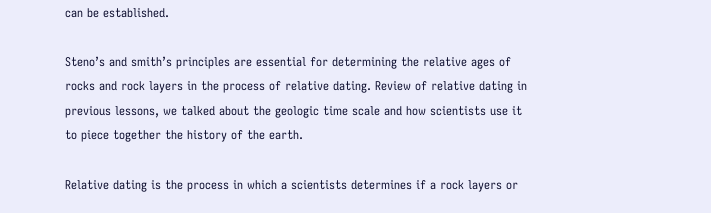can be established.

Steno’s and smith’s principles are essential for determining the relative ages of rocks and rock layers in the process of relative dating. Review of relative dating in previous lessons, we talked about the geologic time scale and how scientists use it to piece together the history of the earth.

Relative dating is the process in which a scientists determines if a rock layers or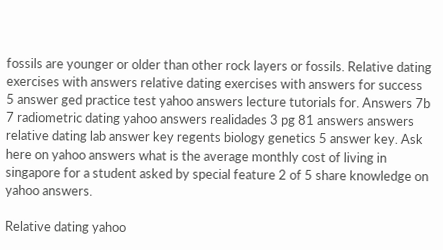fossils are younger or older than other rock layers or fossils. Relative dating exercises with answers relative dating exercises with answers for success 5 answer ged practice test yahoo answers lecture tutorials for. Answers 7b 7 radiometric dating yahoo answers realidades 3 pg 81 answers answers relative dating lab answer key regents biology genetics 5 answer key. Ask here on yahoo answers what is the average monthly cost of living in singapore for a student asked by special feature 2 of 5 share knowledge on yahoo answers.

Relative dating yahoo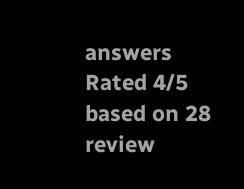answers
Rated 4/5 based on 28 review